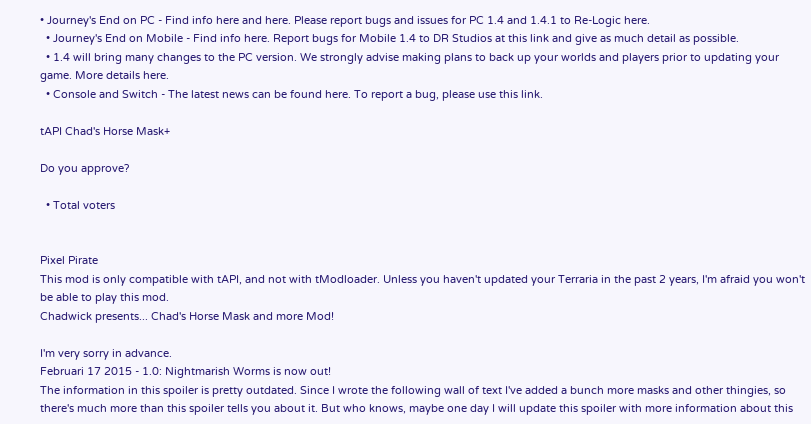• Journey's End on PC - Find info here and here. Please report bugs and issues for PC 1.4 and 1.4.1 to Re-Logic here.
  • Journey's End on Mobile - Find info here. Report bugs for Mobile 1.4 to DR Studios at this link and give as much detail as possible.
  • 1.4 will bring many changes to the PC version. We strongly advise making plans to back up your worlds and players prior to updating your game. More details here.
  • Console and Switch - The latest news can be found here. To report a bug, please use this link.

tAPI Chad's Horse Mask+

Do you approve?

  • Total voters


Pixel Pirate
This mod is only compatible with tAPI, and not with tModloader. Unless you haven't updated your Terraria in the past 2 years, I'm afraid you won't be able to play this mod.
Chadwick presents... Chad's Horse Mask and more Mod!

I'm very sorry in advance.
Februari 17 2015 - 1.0: Nightmarish Worms is now out!
The information in this spoiler is pretty outdated. Since I wrote the following wall of text I've added a bunch more masks and other thingies, so there's much more than this spoiler tells you about it. But who knows, maybe one day I will update this spoiler with more information about this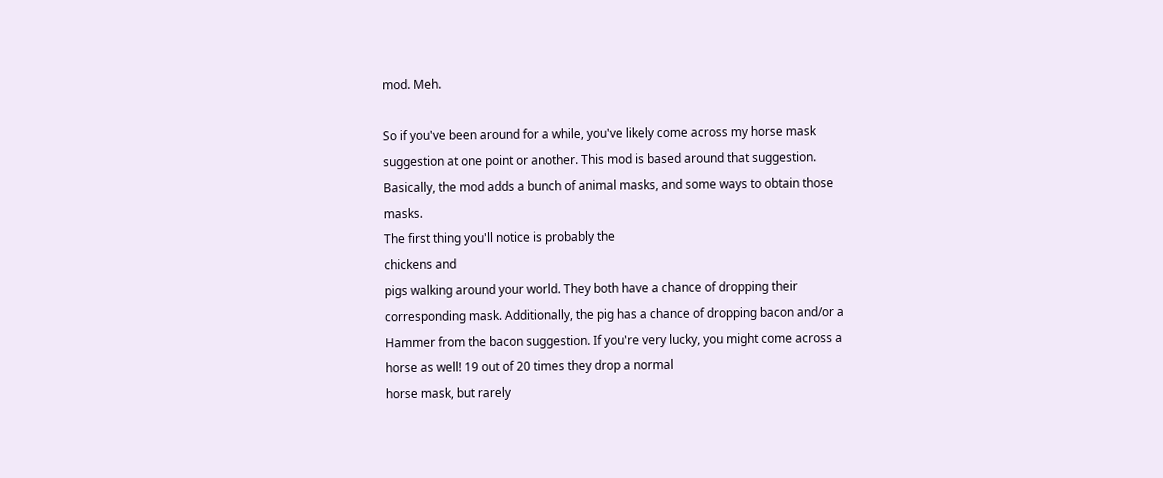mod. Meh.

So if you've been around for a while, you've likely come across my horse mask suggestion at one point or another. This mod is based around that suggestion. Basically, the mod adds a bunch of animal masks, and some ways to obtain those masks.
The first thing you'll notice is probably the
chickens and
pigs walking around your world. They both have a chance of dropping their
corresponding mask. Additionally, the pig has a chance of dropping bacon and/or a Hammer from the bacon suggestion. If you're very lucky, you might come across a
horse as well! 19 out of 20 times they drop a normal
horse mask, but rarely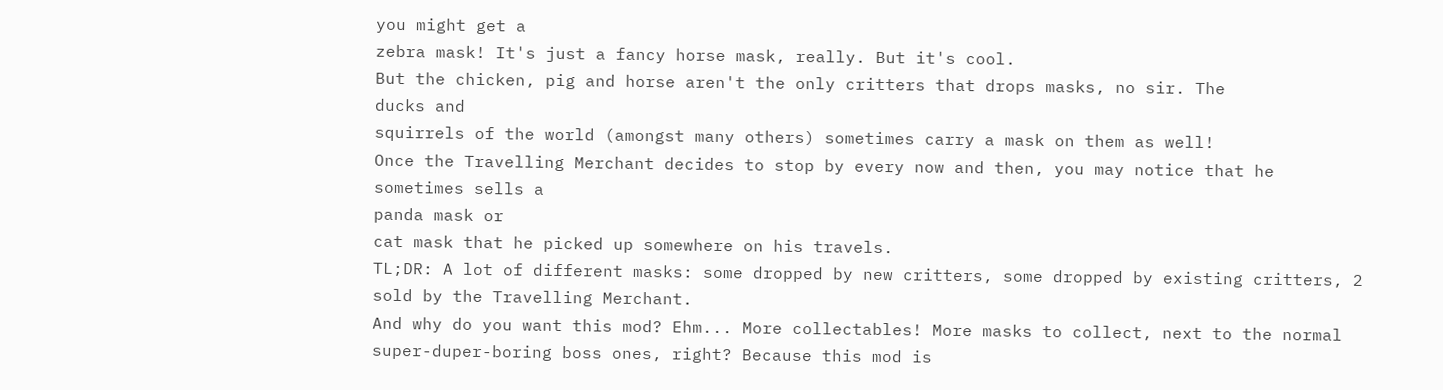you might get a
zebra mask! It's just a fancy horse mask, really. But it's cool.
But the chicken, pig and horse aren't the only critters that drops masks, no sir. The
ducks and
squirrels of the world (amongst many others) sometimes carry a mask on them as well!
Once the Travelling Merchant decides to stop by every now and then, you may notice that he sometimes sells a
panda mask or
cat mask that he picked up somewhere on his travels.
TL;DR: A lot of different masks: some dropped by new critters, some dropped by existing critters, 2 sold by the Travelling Merchant.
And why do you want this mod? Ehm... More collectables! More masks to collect, next to the normal super-duper-boring boss ones, right? Because this mod is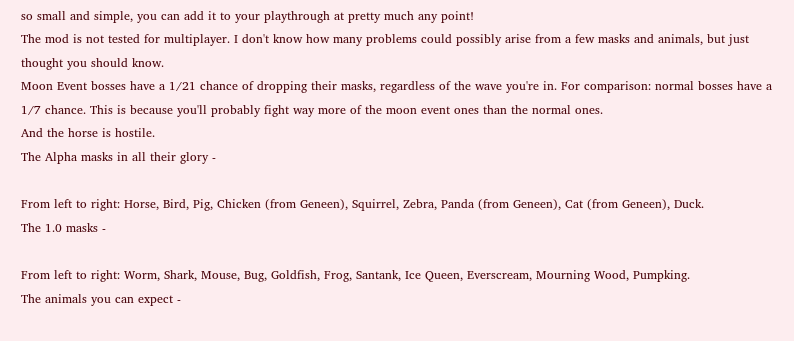so small and simple, you can add it to your playthrough at pretty much any point!
The mod is not tested for multiplayer. I don't know how many problems could possibly arise from a few masks and animals, but just thought you should know.
Moon Event bosses have a 1/21 chance of dropping their masks, regardless of the wave you're in. For comparison: normal bosses have a 1/7 chance. This is because you'll probably fight way more of the moon event ones than the normal ones.
And the horse is hostile.
The Alpha masks in all their glory -

From left to right: Horse, Bird, Pig, Chicken (from Geneen), Squirrel, Zebra, Panda (from Geneen), Cat (from Geneen), Duck.
The 1.0 masks -

From left to right: Worm, Shark, Mouse, Bug, Goldfish, Frog, Santank, Ice Queen, Everscream, Mourning Wood, Pumpking.
The animals you can expect -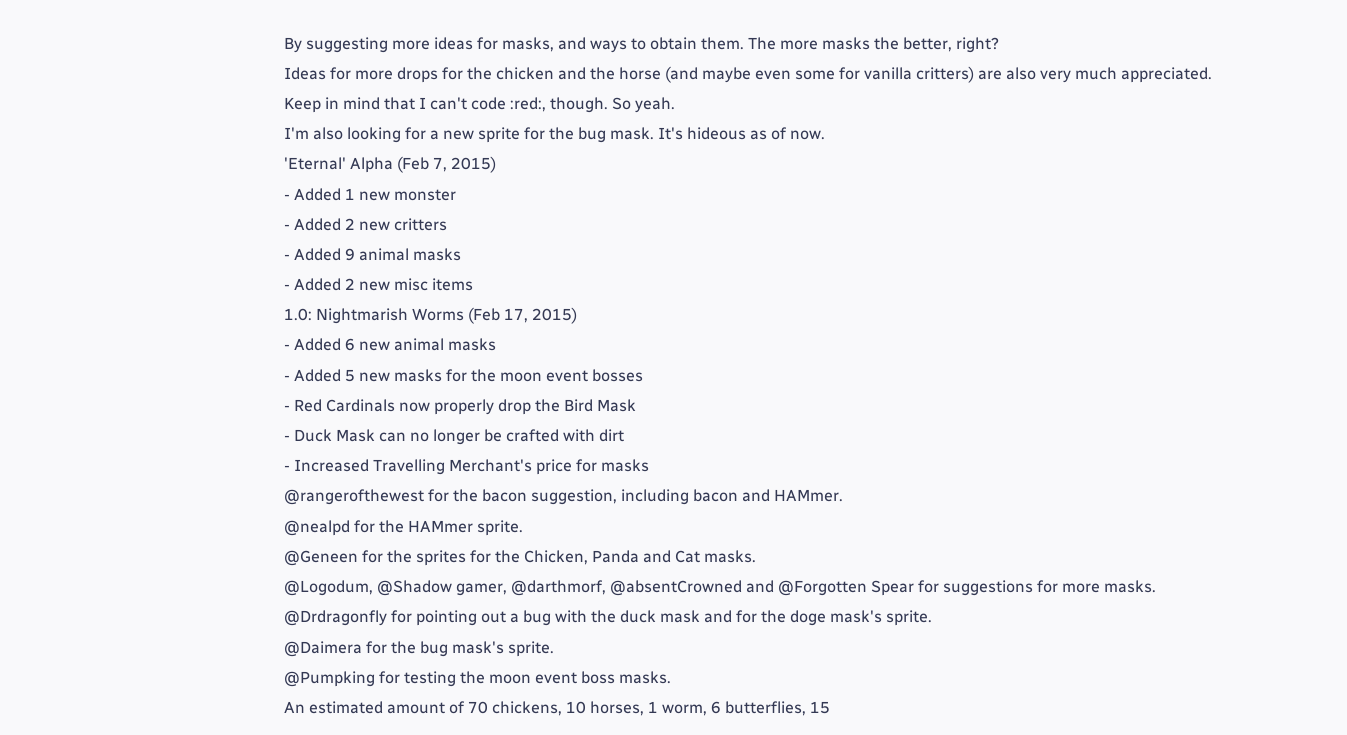By suggesting more ideas for masks, and ways to obtain them. The more masks the better, right?
Ideas for more drops for the chicken and the horse (and maybe even some for vanilla critters) are also very much appreciated.
Keep in mind that I can't code :red:, though. So yeah.
I'm also looking for a new sprite for the bug mask. It's hideous as of now.
'Eternal' Alpha (Feb 7, 2015)
- Added 1 new monster
- Added 2 new critters
- Added 9 animal masks
- Added 2 new misc items
1.0: Nightmarish Worms (Feb 17, 2015)
- Added 6 new animal masks
- Added 5 new masks for the moon event bosses
- Red Cardinals now properly drop the Bird Mask
- Duck Mask can no longer be crafted with dirt
- Increased Travelling Merchant's price for masks
@rangerofthewest for the bacon suggestion, including bacon and HAMmer.
@nealpd for the HAMmer sprite.
@Geneen for the sprites for the Chicken, Panda and Cat masks.
@Logodum, @Shadow gamer, @darthmorf, @absentCrowned and @Forgotten Spear for suggestions for more masks.
@Drdragonfly for pointing out a bug with the duck mask and for the doge mask's sprite.
@Daimera for the bug mask's sprite.
@Pumpking for testing the moon event boss masks.
An estimated amount of 70 chickens, 10 horses, 1 worm, 6 butterflies, 15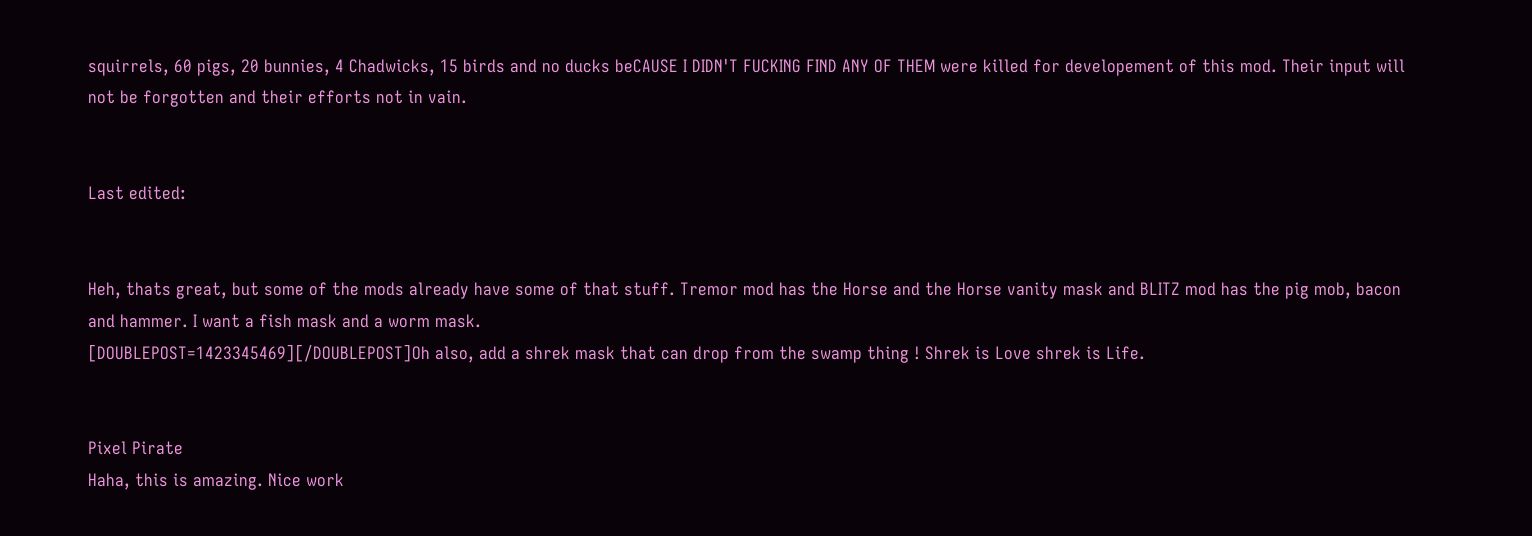squirrels, 60 pigs, 20 bunnies, 4 Chadwicks, 15 birds and no ducks beCAUSE I DIDN'T FUCKING FIND ANY OF THEM were killed for developement of this mod. Their input will not be forgotten and their efforts not in vain.


Last edited:


Heh, thats great, but some of the mods already have some of that stuff. Tremor mod has the Horse and the Horse vanity mask and BLITZ mod has the pig mob, bacon and hammer. I want a fish mask and a worm mask.
[DOUBLEPOST=1423345469][/DOUBLEPOST]Oh also, add a shrek mask that can drop from the swamp thing ! Shrek is Love shrek is Life.


Pixel Pirate
Haha, this is amazing. Nice work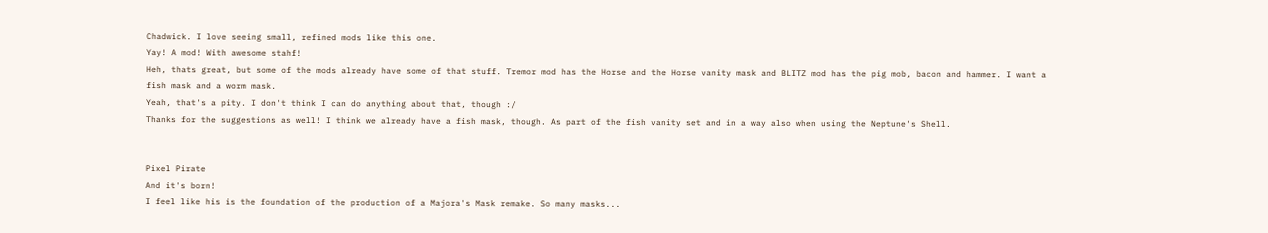Chadwick. I love seeing small, refined mods like this one.
Yay! A mod! With awesome stahf!
Heh, thats great, but some of the mods already have some of that stuff. Tremor mod has the Horse and the Horse vanity mask and BLITZ mod has the pig mob, bacon and hammer. I want a fish mask and a worm mask.
Yeah, that's a pity. I don't think I can do anything about that, though :/
Thanks for the suggestions as well! I think we already have a fish mask, though. As part of the fish vanity set and in a way also when using the Neptune's Shell.


Pixel Pirate
And it's born!
I feel like his is the foundation of the production of a Majora's Mask remake. So many masks...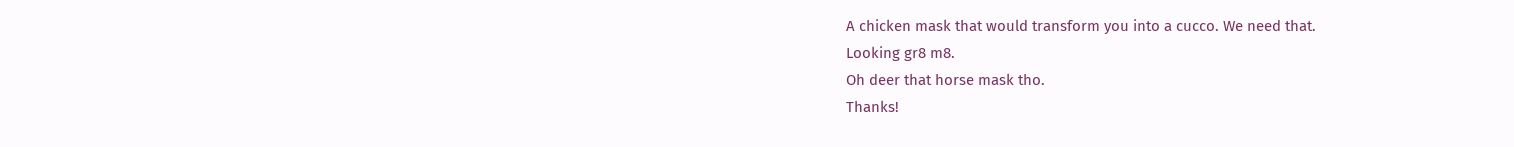A chicken mask that would transform you into a cucco. We need that.
Looking gr8 m8.
Oh deer that horse mask tho.
Thanks!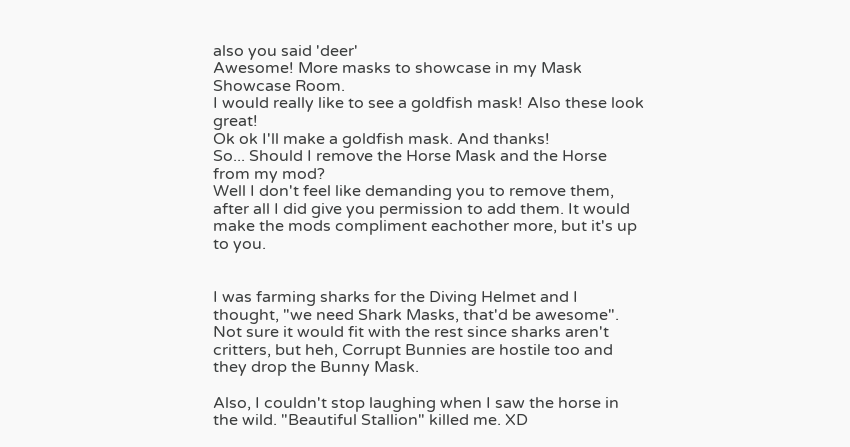also you said 'deer'
Awesome! More masks to showcase in my Mask Showcase Room.
I would really like to see a goldfish mask! Also these look great!
Ok ok I'll make a goldfish mask. And thanks!
So... Should I remove the Horse Mask and the Horse from my mod?
Well I don't feel like demanding you to remove them, after all I did give you permission to add them. It would make the mods compliment eachother more, but it's up to you.


I was farming sharks for the Diving Helmet and I thought, "we need Shark Masks, that'd be awesome". Not sure it would fit with the rest since sharks aren't critters, but heh, Corrupt Bunnies are hostile too and they drop the Bunny Mask.

Also, I couldn't stop laughing when I saw the horse in the wild. "Beautiful Stallion" killed me. XD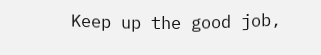Keep up the good job,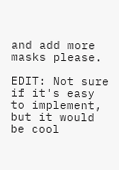and add more masks please.

EDIT: Not sure if it's easy to implement, but it would be cool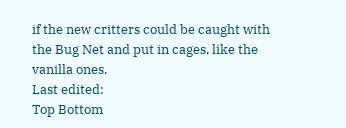if the new critters could be caught with the Bug Net and put in cages, like the vanilla ones.
Last edited:
Top Bottom